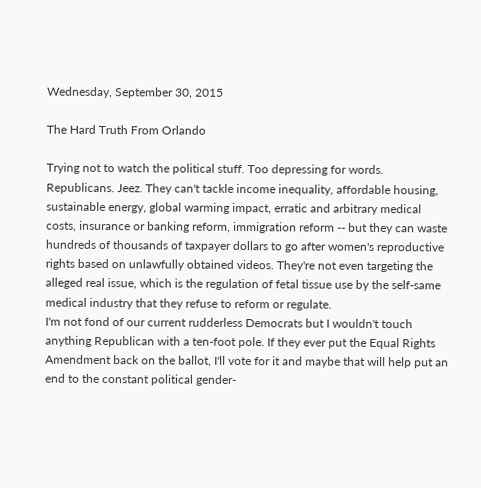Wednesday, September 30, 2015

The Hard Truth From Orlando

Trying not to watch the political stuff. Too depressing for words. Republicans. Jeez. They can't tackle income inequality, affordable housing, sustainable energy, global warming impact, erratic and arbitrary medical costs, insurance or banking reform, immigration reform -- but they can waste hundreds of thousands of taxpayer dollars to go after women's reproductive rights based on unlawfully obtained videos. They're not even targeting the alleged real issue, which is the regulation of fetal tissue use by the self-same medical industry that they refuse to reform or regulate.
I'm not fond of our current rudderless Democrats but I wouldn't touch anything Republican with a ten-foot pole. If they ever put the Equal Rights Amendment back on the ballot, I'll vote for it and maybe that will help put an end to the constant political gender-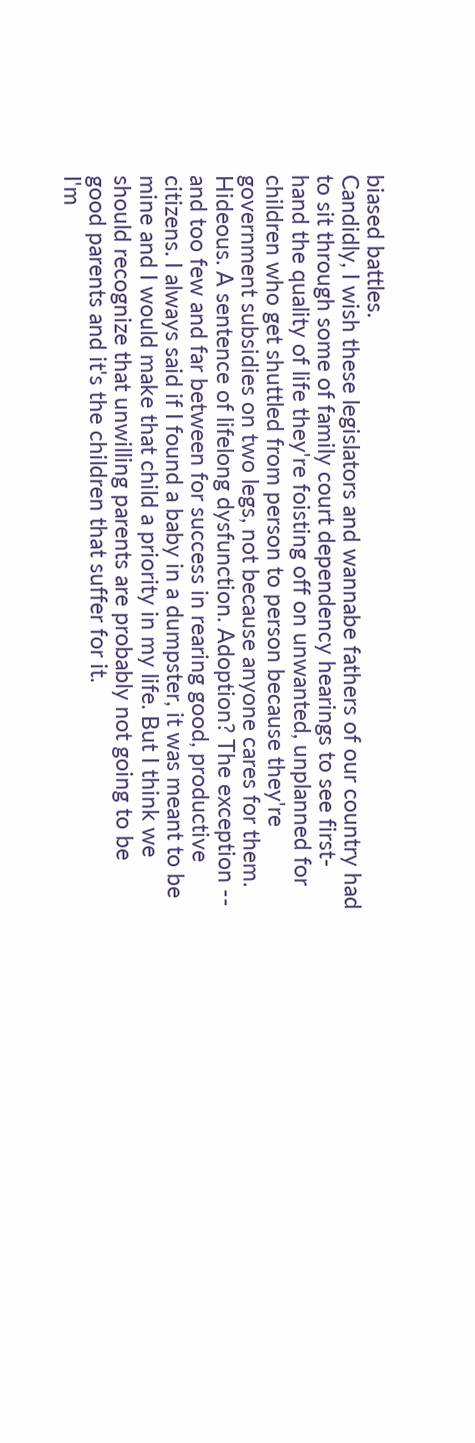biased battles.
Candidly, I wish these legislators and wannabe fathers of our country had to sit through some of family court dependency hearings to see first-hand the quality of life they're foisting off on unwanted, unplanned for children who get shuttled from person to person because they're government subsidies on two legs, not because anyone cares for them. Hideous. A sentence of lifelong dysfunction. Adoption? The exception -- and too few and far between for success in rearing good, productive citizens. I always said if I found a baby in a dumpster, it was meant to be mine and I would make that child a priority in my life. But I think we should recognize that unwilling parents are probably not going to be good parents and it's the children that suffer for it.
I'm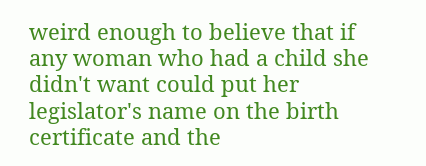weird enough to believe that if any woman who had a child she didn't want could put her legislator's name on the birth certificate and the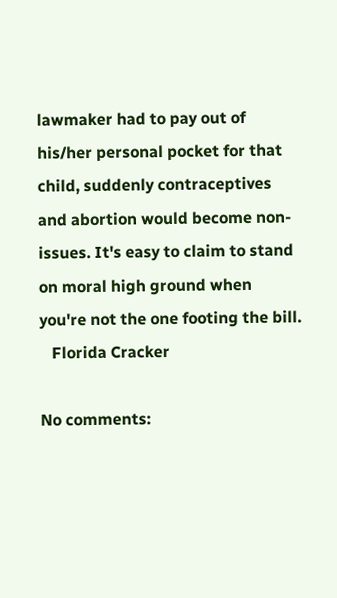lawmaker had to pay out of his/her personal pocket for that child, suddenly contraceptives and abortion would become non-issues. It's easy to claim to stand on moral high ground when you're not the one footing the bill.
   Florida Cracker

No comments: